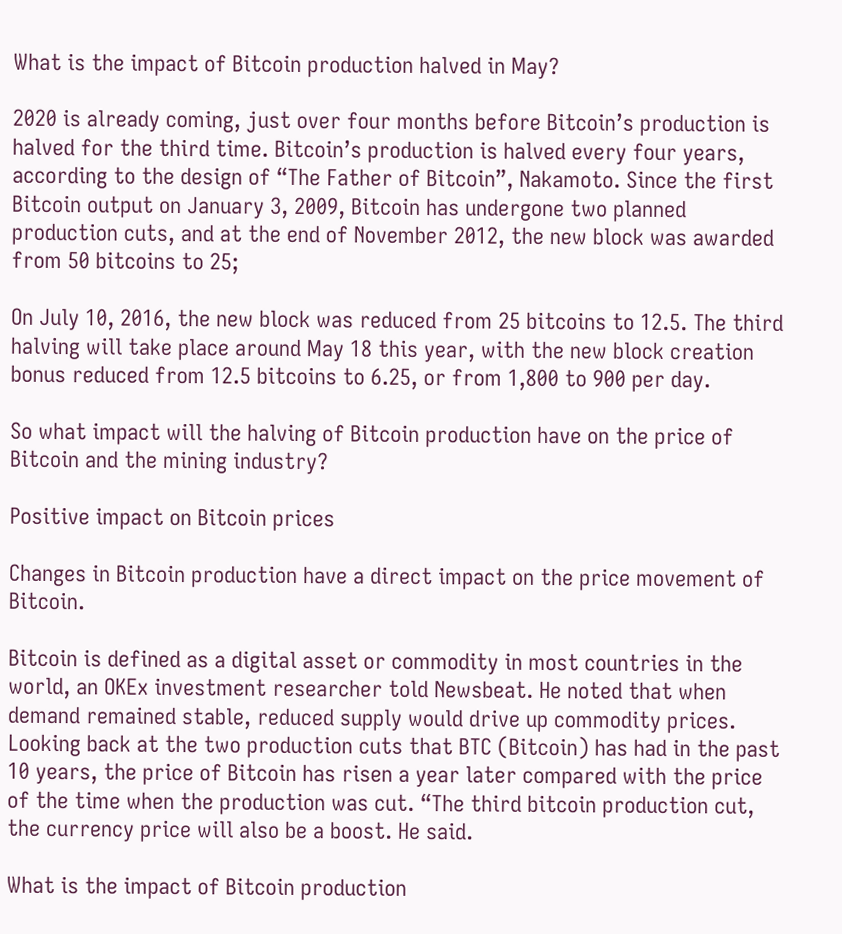What is the impact of Bitcoin production halved in May?

2020 is already coming, just over four months before Bitcoin’s production is halved for the third time. Bitcoin’s production is halved every four years, according to the design of “The Father of Bitcoin”, Nakamoto. Since the first Bitcoin output on January 3, 2009, Bitcoin has undergone two planned production cuts, and at the end of November 2012, the new block was awarded from 50 bitcoins to 25;

On July 10, 2016, the new block was reduced from 25 bitcoins to 12.5. The third halving will take place around May 18 this year, with the new block creation bonus reduced from 12.5 bitcoins to 6.25, or from 1,800 to 900 per day.

So what impact will the halving of Bitcoin production have on the price of Bitcoin and the mining industry?

Positive impact on Bitcoin prices

Changes in Bitcoin production have a direct impact on the price movement of Bitcoin.

Bitcoin is defined as a digital asset or commodity in most countries in the world, an OKEx investment researcher told Newsbeat. He noted that when demand remained stable, reduced supply would drive up commodity prices. Looking back at the two production cuts that BTC (Bitcoin) has had in the past 10 years, the price of Bitcoin has risen a year later compared with the price of the time when the production was cut. “The third bitcoin production cut, the currency price will also be a boost. He said.

What is the impact of Bitcoin production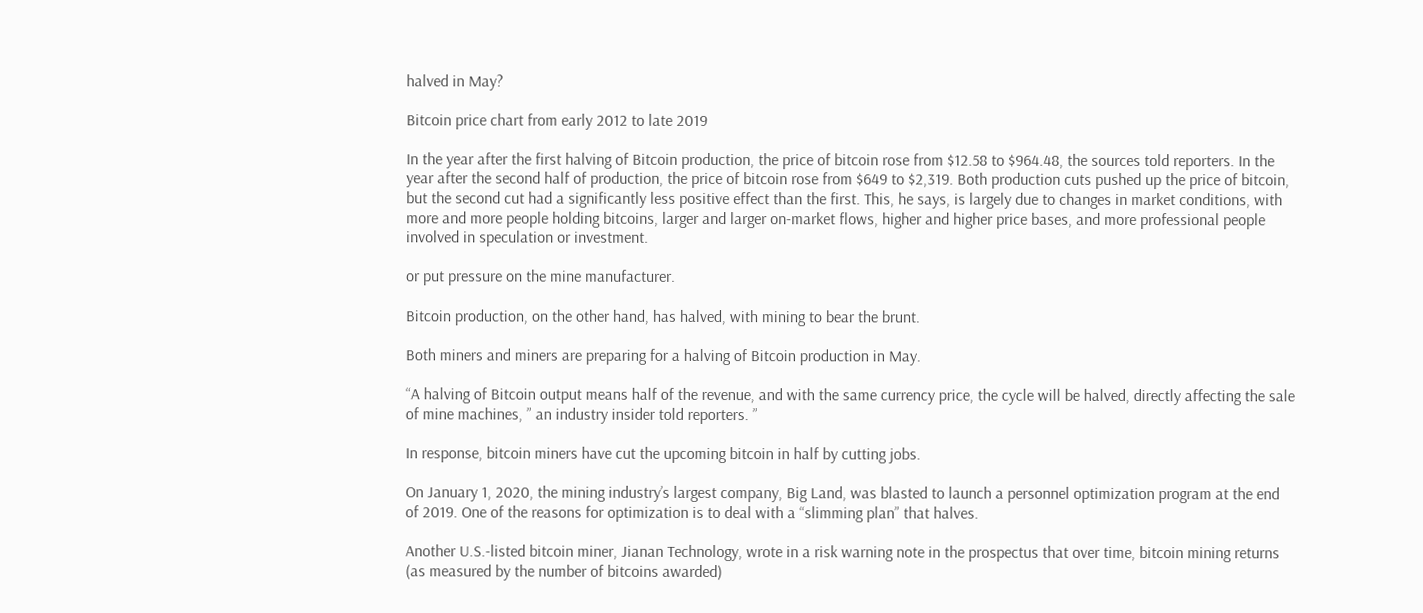halved in May?

Bitcoin price chart from early 2012 to late 2019

In the year after the first halving of Bitcoin production, the price of bitcoin rose from $12.58 to $964.48, the sources told reporters. In the year after the second half of production, the price of bitcoin rose from $649 to $2,319. Both production cuts pushed up the price of bitcoin, but the second cut had a significantly less positive effect than the first. This, he says, is largely due to changes in market conditions, with more and more people holding bitcoins, larger and larger on-market flows, higher and higher price bases, and more professional people involved in speculation or investment.

or put pressure on the mine manufacturer.

Bitcoin production, on the other hand, has halved, with mining to bear the brunt.

Both miners and miners are preparing for a halving of Bitcoin production in May.

“A halving of Bitcoin output means half of the revenue, and with the same currency price, the cycle will be halved, directly affecting the sale of mine machines, ” an industry insider told reporters. ”

In response, bitcoin miners have cut the upcoming bitcoin in half by cutting jobs.

On January 1, 2020, the mining industry’s largest company, Big Land, was blasted to launch a personnel optimization program at the end of 2019. One of the reasons for optimization is to deal with a “slimming plan” that halves.

Another U.S.-listed bitcoin miner, Jianan Technology, wrote in a risk warning note in the prospectus that over time, bitcoin mining returns (as measured by the number of bitcoins awarded)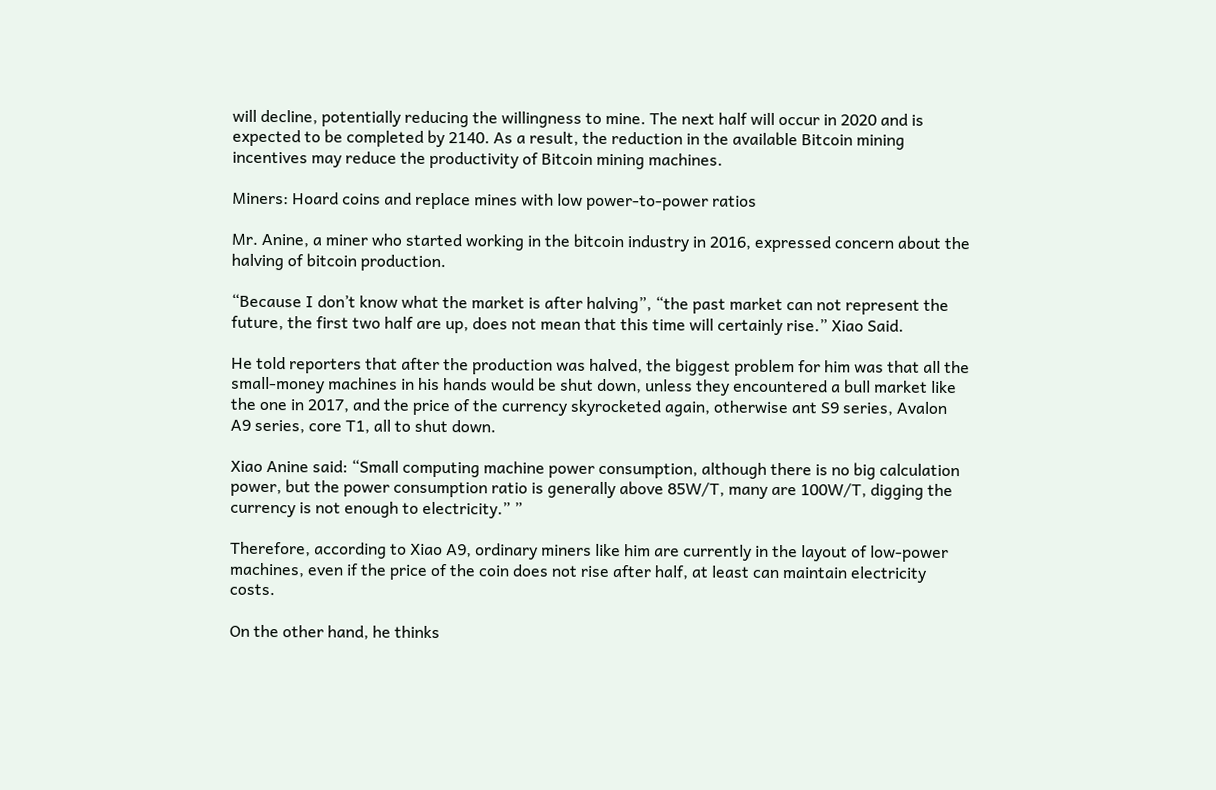will decline, potentially reducing the willingness to mine. The next half will occur in 2020 and is expected to be completed by 2140. As a result, the reduction in the available Bitcoin mining incentives may reduce the productivity of Bitcoin mining machines.

Miners: Hoard coins and replace mines with low power-to-power ratios

Mr. Anine, a miner who started working in the bitcoin industry in 2016, expressed concern about the halving of bitcoin production.

“Because I don’t know what the market is after halving”, “the past market can not represent the future, the first two half are up, does not mean that this time will certainly rise.” Xiao Said.

He told reporters that after the production was halved, the biggest problem for him was that all the small-money machines in his hands would be shut down, unless they encountered a bull market like the one in 2017, and the price of the currency skyrocketed again, otherwise ant S9 series, Avalon A9 series, core T1, all to shut down.

Xiao Anine said: “Small computing machine power consumption, although there is no big calculation power, but the power consumption ratio is generally above 85W/T, many are 100W/T, digging the currency is not enough to electricity.” ”

Therefore, according to Xiao A9, ordinary miners like him are currently in the layout of low-power machines, even if the price of the coin does not rise after half, at least can maintain electricity costs.

On the other hand, he thinks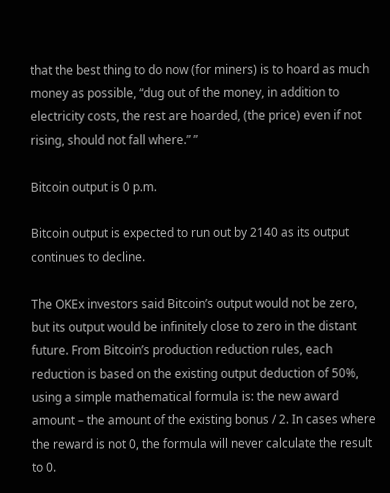that the best thing to do now (for miners) is to hoard as much money as possible, “dug out of the money, in addition to electricity costs, the rest are hoarded, (the price) even if not rising, should not fall where.” ”

Bitcoin output is 0 p.m.

Bitcoin output is expected to run out by 2140 as its output continues to decline.

The OKEx investors said Bitcoin’s output would not be zero, but its output would be infinitely close to zero in the distant future. From Bitcoin’s production reduction rules, each reduction is based on the existing output deduction of 50%, using a simple mathematical formula is: the new award amount – the amount of the existing bonus / 2. In cases where the reward is not 0, the formula will never calculate the result to 0.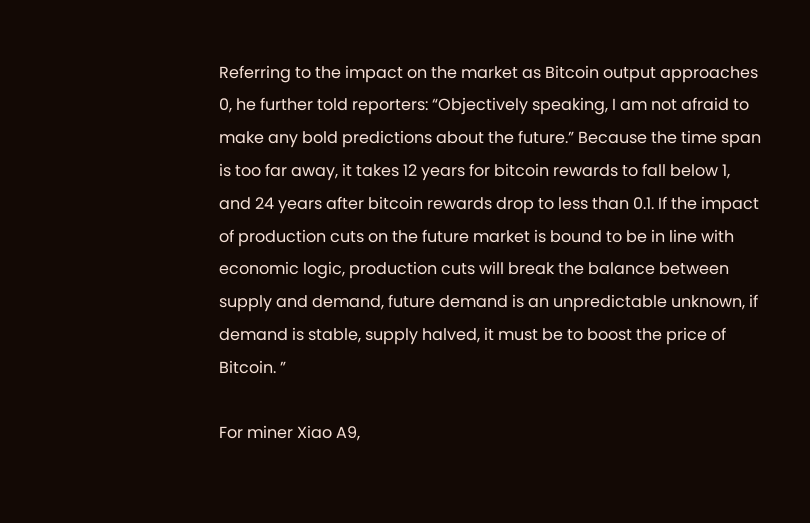Referring to the impact on the market as Bitcoin output approaches 0, he further told reporters: “Objectively speaking, I am not afraid to make any bold predictions about the future.” Because the time span is too far away, it takes 12 years for bitcoin rewards to fall below 1, and 24 years after bitcoin rewards drop to less than 0.1. If the impact of production cuts on the future market is bound to be in line with economic logic, production cuts will break the balance between supply and demand, future demand is an unpredictable unknown, if demand is stable, supply halved, it must be to boost the price of Bitcoin. ”

For miner Xiao A9,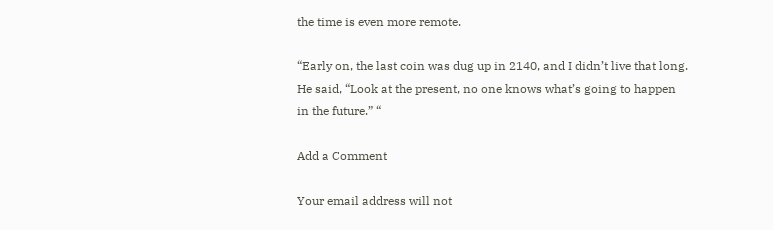the time is even more remote.

“Early on, the last coin was dug up in 2140, and I didn’t live that long. He said, “Look at the present, no one knows what’s going to happen in the future.” “

Add a Comment

Your email address will not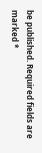be published. Required fields are marked *